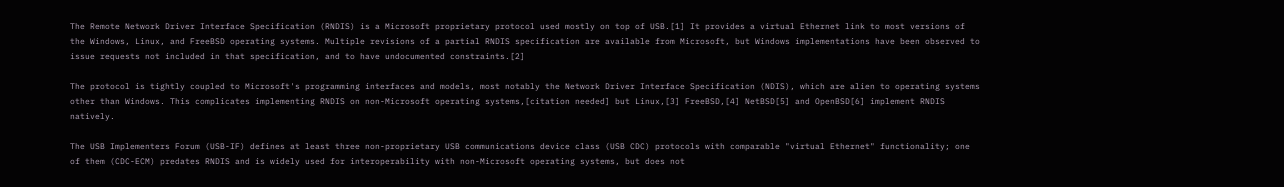The Remote Network Driver Interface Specification (RNDIS) is a Microsoft proprietary protocol used mostly on top of USB.[1] It provides a virtual Ethernet link to most versions of the Windows, Linux, and FreeBSD operating systems. Multiple revisions of a partial RNDIS specification are available from Microsoft, but Windows implementations have been observed to issue requests not included in that specification, and to have undocumented constraints.[2]

The protocol is tightly coupled to Microsoft's programming interfaces and models, most notably the Network Driver Interface Specification (NDIS), which are alien to operating systems other than Windows. This complicates implementing RNDIS on non-Microsoft operating systems,[citation needed] but Linux,[3] FreeBSD,[4] NetBSD[5] and OpenBSD[6] implement RNDIS natively.

The USB Implementers Forum (USB-IF) defines at least three non-proprietary USB communications device class (USB CDC) protocols with comparable "virtual Ethernet" functionality; one of them (CDC-ECM) predates RNDIS and is widely used for interoperability with non-Microsoft operating systems, but does not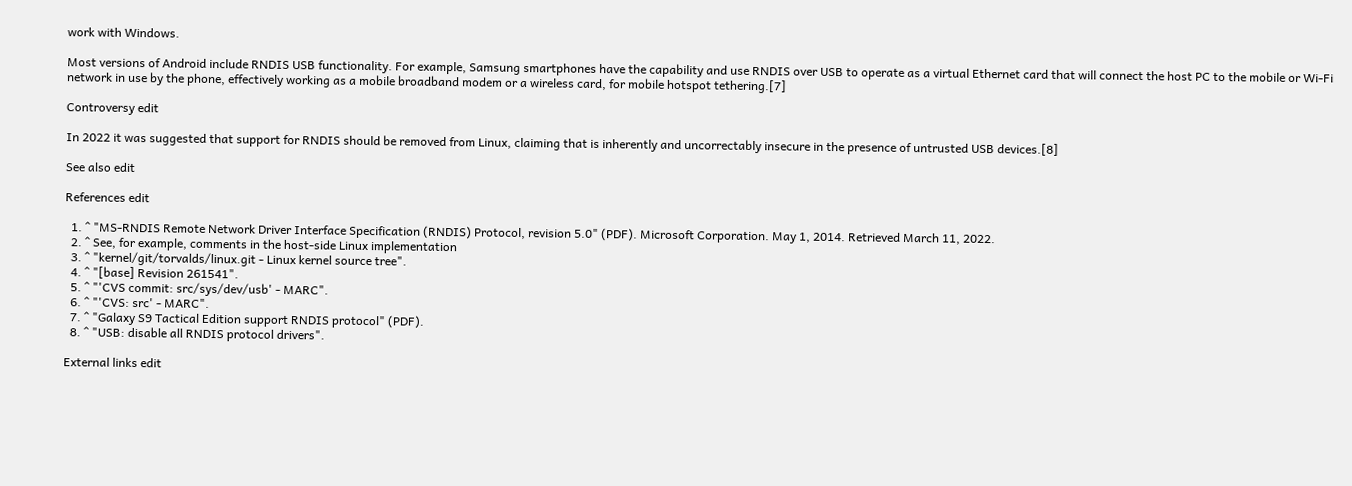work with Windows.

Most versions of Android include RNDIS USB functionality. For example, Samsung smartphones have the capability and use RNDIS over USB to operate as a virtual Ethernet card that will connect the host PC to the mobile or Wi-Fi network in use by the phone, effectively working as a mobile broadband modem or a wireless card, for mobile hotspot tethering.[7]

Controversy edit

In 2022 it was suggested that support for RNDIS should be removed from Linux, claiming that is inherently and uncorrectably insecure in the presence of untrusted USB devices.[8]

See also edit

References edit

  1. ^ "MS-RNDIS Remote Network Driver Interface Specification (RNDIS) Protocol, revision 5.0" (PDF). Microsoft Corporation. May 1, 2014. Retrieved March 11, 2022.
  2. ^ See, for example, comments in the host-side Linux implementation
  3. ^ "kernel/git/torvalds/linux.git - Linux kernel source tree".
  4. ^ "[base] Revision 261541".
  5. ^ "'CVS commit: src/sys/dev/usb' - MARC".
  6. ^ "'CVS: src' - MARC".
  7. ^ "Galaxy S9 Tactical Edition support RNDIS protocol" (PDF).
  8. ^ "USB: disable all RNDIS protocol drivers".

External links edit